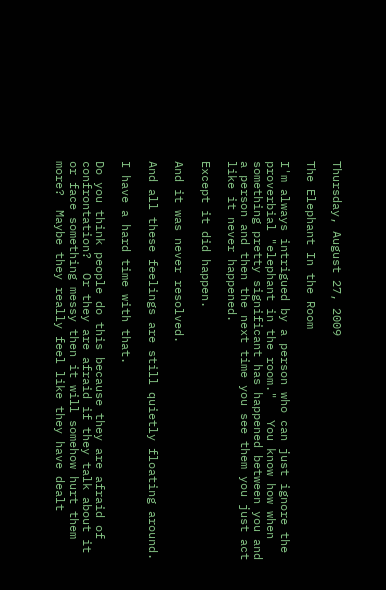Thursday, August 27, 2009

The Elephant In the Room

I'm always intrigued by a person who can just ignore the proverbial "elephant in the room."   You know how when something pretty significant has happened between you and a person and then the next time you see them you just act like it never happened.

Except it did happen.

And it was never resolved.

And all these feelings are still quietly floating around.

I have a hard time with that.

Do you think people do this because they are afraid of confrontation?  Or they are afraid if they talk about it or face something messy then it will somehow hurt them more?  Maybe they really feel like they have dealt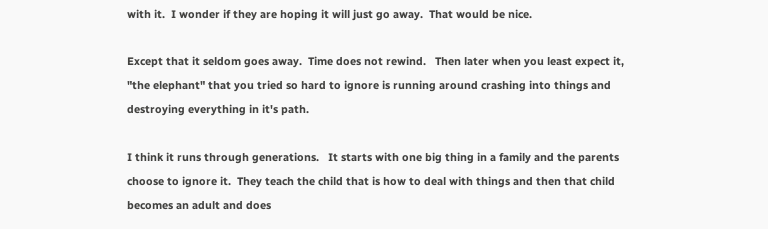with it.  I wonder if they are hoping it will just go away.  That would be nice.

Except that it seldom goes away.  Time does not rewind.   Then later when you least expect it, "the elephant" that you tried so hard to ignore is running around crashing into things and destroying everything in it's path.

I think it runs through generations.   It starts with one big thing in a family and the parents choose to ignore it.  They teach the child that is how to deal with things and then that child becomes an adult and does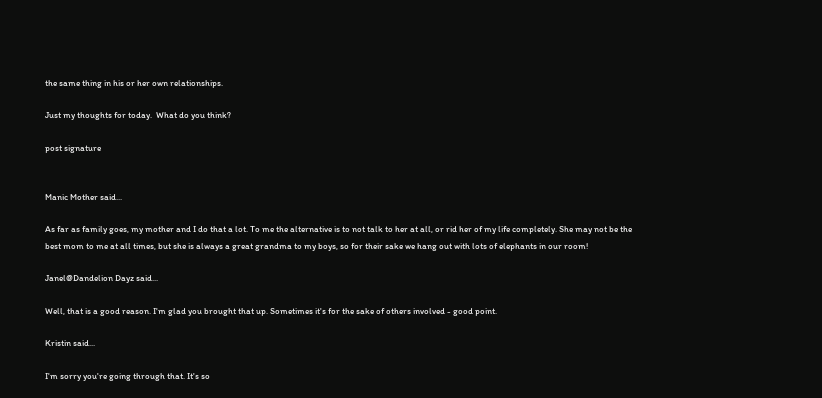the same thing in his or her own relationships.

Just my thoughts for today.  What do you think?

post signature


Manic Mother said...

As far as family goes, my mother and I do that a lot. To me the alternative is to not talk to her at all, or rid her of my life completely. She may not be the best mom to me at all times, but she is always a great grandma to my boys, so for their sake we hang out with lots of elephants in our room!

Janel@Dandelion Dayz said...

Well, that is a good reason. I'm glad you brought that up. Sometimes it's for the sake of others involved - good point.

Kristin said...

I'm sorry you're going through that. It's so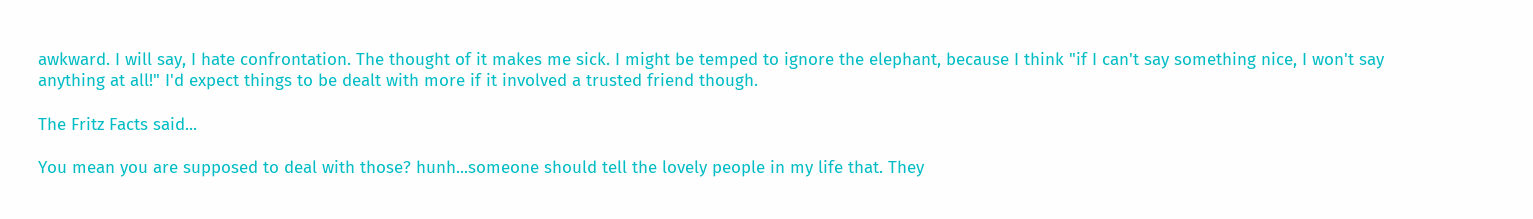awkward. I will say, I hate confrontation. The thought of it makes me sick. I might be temped to ignore the elephant, because I think "if I can't say something nice, I won't say anything at all!" I'd expect things to be dealt with more if it involved a trusted friend though.

The Fritz Facts said...

You mean you are supposed to deal with those? hunh...someone should tell the lovely people in my life that. They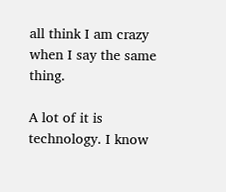all think I am crazy when I say the same thing.

A lot of it is technology. I know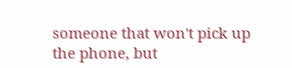someone that won't pick up the phone, but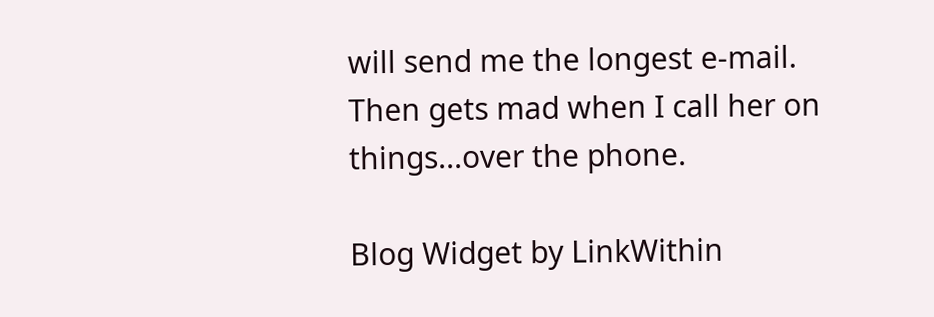will send me the longest e-mail. Then gets mad when I call her on things...over the phone.

Blog Widget by LinkWithin